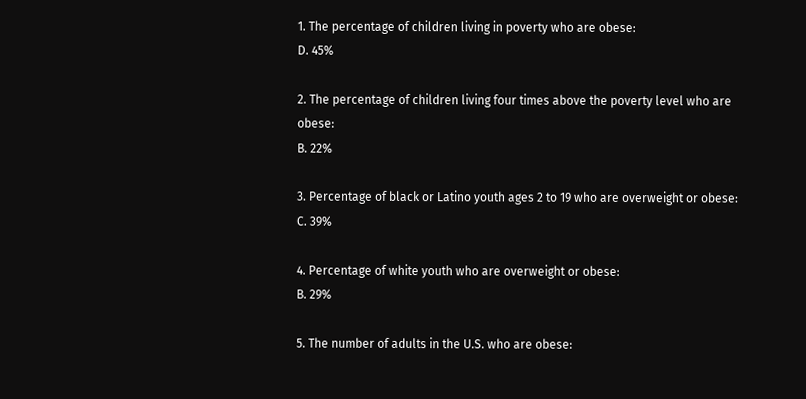1. The percentage of children living in poverty who are obese:
D. 45%

2. The percentage of children living four times above the poverty level who are obese:
B. 22%

3. Percentage of black or Latino youth ages 2 to 19 who are overweight or obese:
C. 39%

4. Percentage of white youth who are overweight or obese:
B. 29%

5. The number of adults in the U.S. who are obese: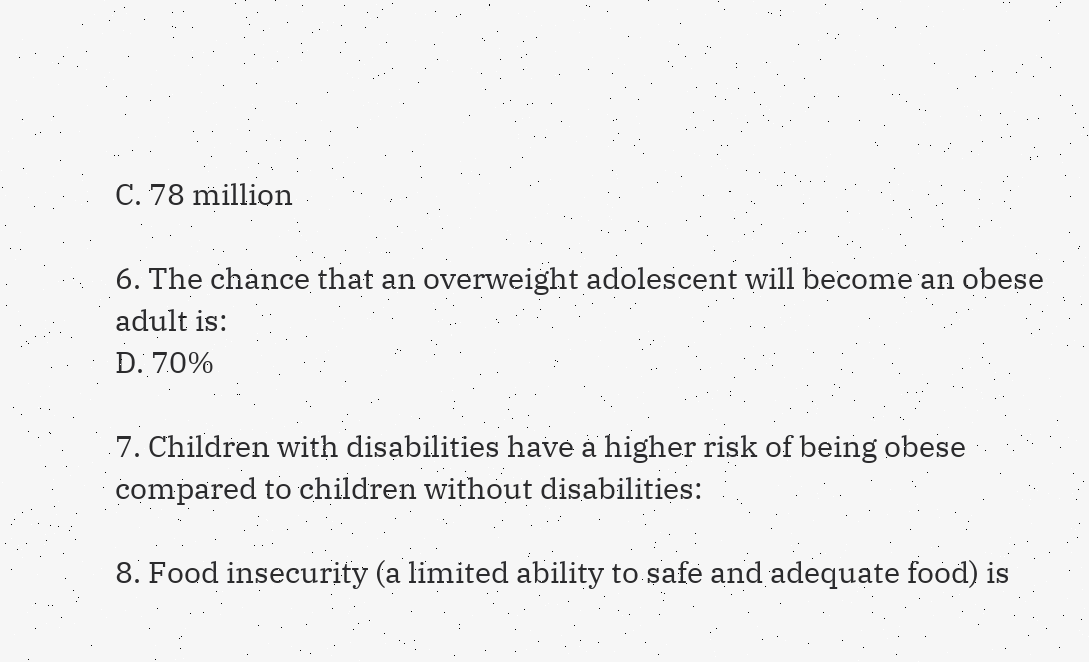C. 78 million

6. The chance that an overweight adolescent will become an obese adult is:
D. 70%

7. Children with disabilities have a higher risk of being obese compared to children without disabilities:

8. Food insecurity (a limited ability to safe and adequate food) is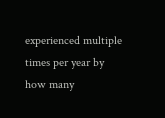experienced multiple times per year by how many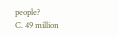people?
C. 49 million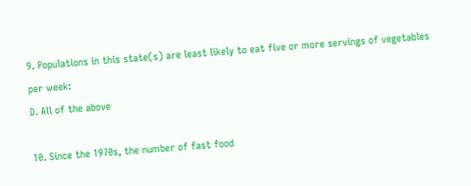9. Populations in this state(s) are least likely to eat five or more servings of vegetables per week:
D. All of the above

10. Since the 1970s, the number of fast food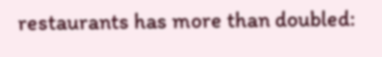restaurants has more than doubled: